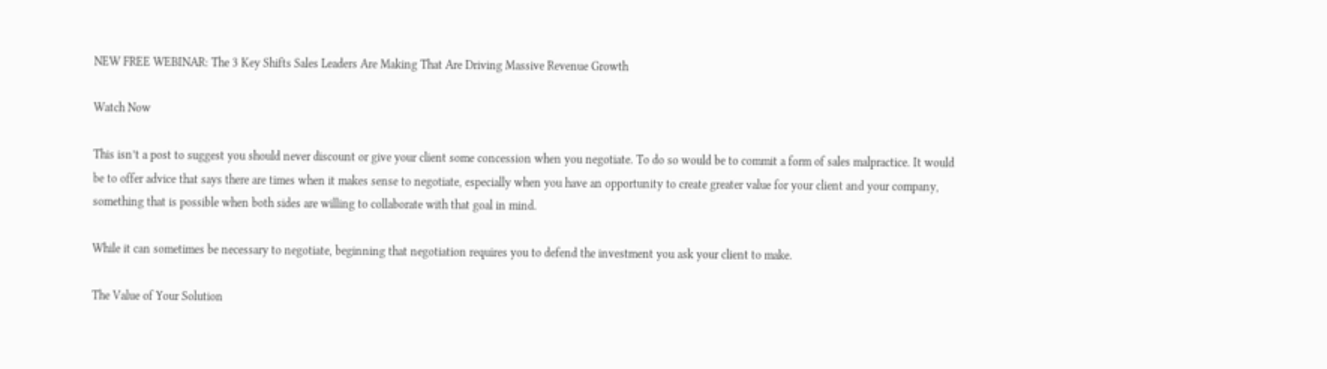NEW FREE WEBINAR: The 3 Key Shifts Sales Leaders Are Making That Are Driving Massive Revenue Growth

Watch Now

This isn’t a post to suggest you should never discount or give your client some concession when you negotiate. To do so would be to commit a form of sales malpractice. It would be to offer advice that says there are times when it makes sense to negotiate, especially when you have an opportunity to create greater value for your client and your company, something that is possible when both sides are willing to collaborate with that goal in mind.

While it can sometimes be necessary to negotiate, beginning that negotiation requires you to defend the investment you ask your client to make.

The Value of Your Solution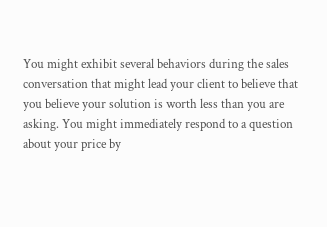You might exhibit several behaviors during the sales conversation that might lead your client to believe that you believe your solution is worth less than you are asking. You might immediately respond to a question about your price by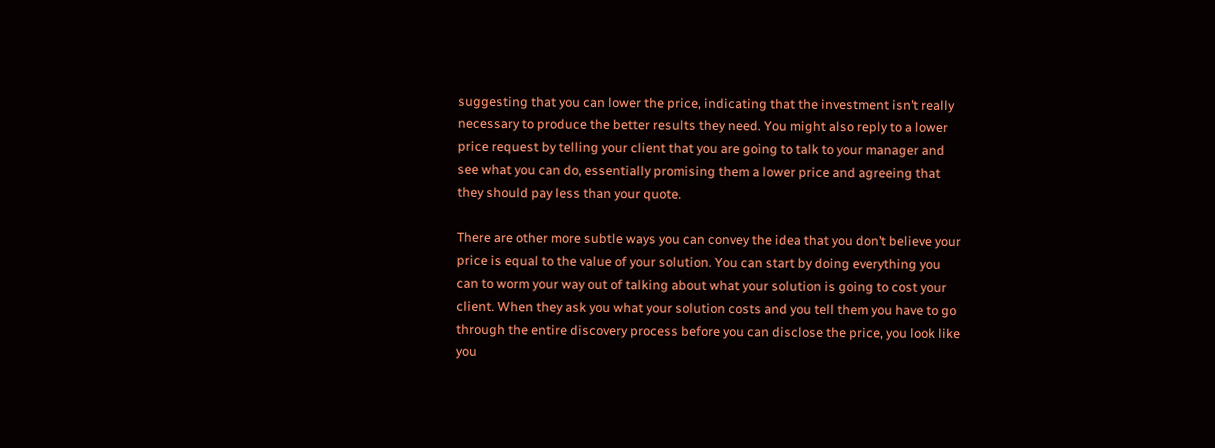suggesting that you can lower the price, indicating that the investment isn’t really necessary to produce the better results they need. You might also reply to a lower price request by telling your client that you are going to talk to your manager and see what you can do, essentially promising them a lower price and agreeing that they should pay less than your quote.

There are other more subtle ways you can convey the idea that you don’t believe your price is equal to the value of your solution. You can start by doing everything you can to worm your way out of talking about what your solution is going to cost your client. When they ask you what your solution costs and you tell them you have to go through the entire discovery process before you can disclose the price, you look like you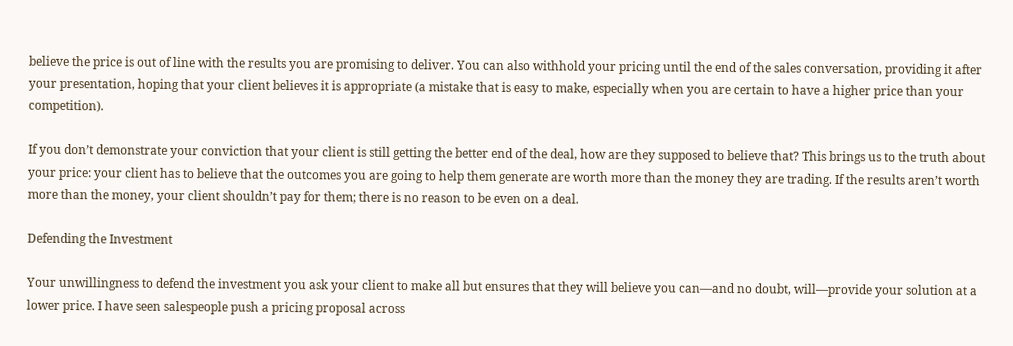believe the price is out of line with the results you are promising to deliver. You can also withhold your pricing until the end of the sales conversation, providing it after your presentation, hoping that your client believes it is appropriate (a mistake that is easy to make, especially when you are certain to have a higher price than your competition).

If you don’t demonstrate your conviction that your client is still getting the better end of the deal, how are they supposed to believe that? This brings us to the truth about your price: your client has to believe that the outcomes you are going to help them generate are worth more than the money they are trading. If the results aren’t worth more than the money, your client shouldn’t pay for them; there is no reason to be even on a deal.

Defending the Investment

Your unwillingness to defend the investment you ask your client to make all but ensures that they will believe you can—and no doubt, will—provide your solution at a lower price. I have seen salespeople push a pricing proposal across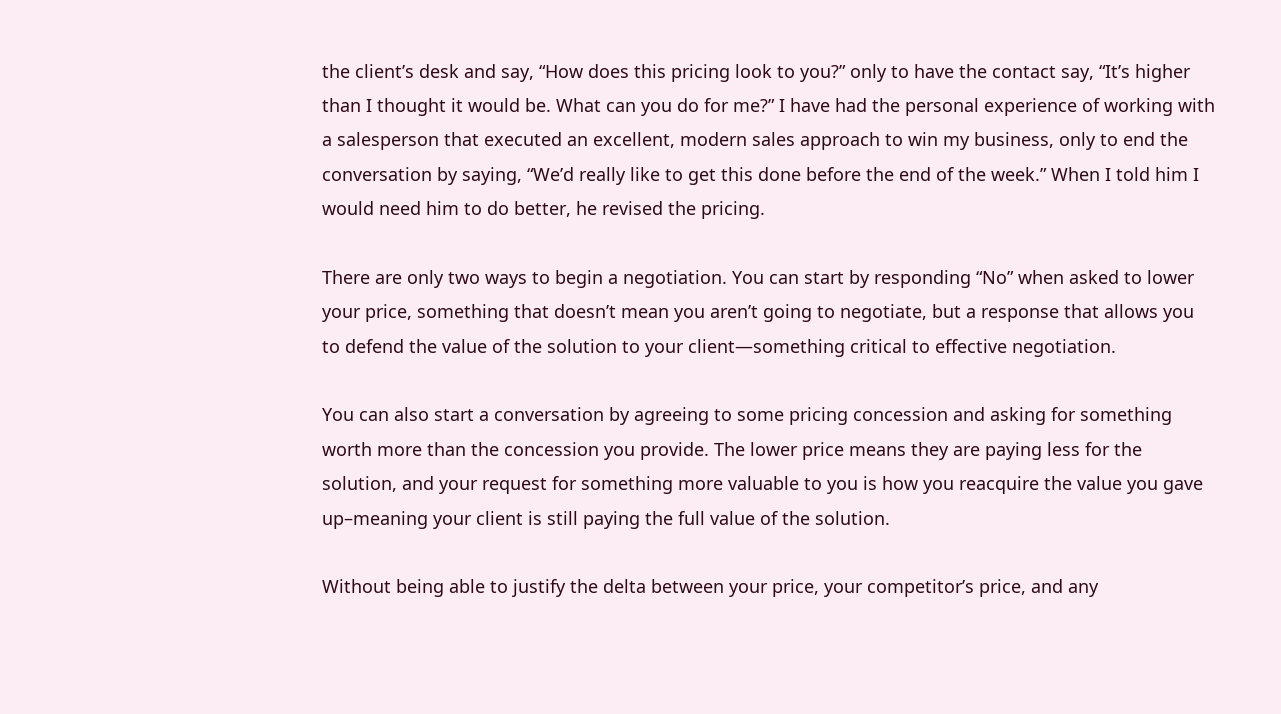the client’s desk and say, “How does this pricing look to you?” only to have the contact say, “It’s higher than I thought it would be. What can you do for me?” I have had the personal experience of working with a salesperson that executed an excellent, modern sales approach to win my business, only to end the conversation by saying, “We’d really like to get this done before the end of the week.” When I told him I would need him to do better, he revised the pricing.

There are only two ways to begin a negotiation. You can start by responding “No” when asked to lower your price, something that doesn’t mean you aren’t going to negotiate, but a response that allows you to defend the value of the solution to your client—something critical to effective negotiation.

You can also start a conversation by agreeing to some pricing concession and asking for something worth more than the concession you provide. The lower price means they are paying less for the solution, and your request for something more valuable to you is how you reacquire the value you gave up–meaning your client is still paying the full value of the solution.

Without being able to justify the delta between your price, your competitor’s price, and any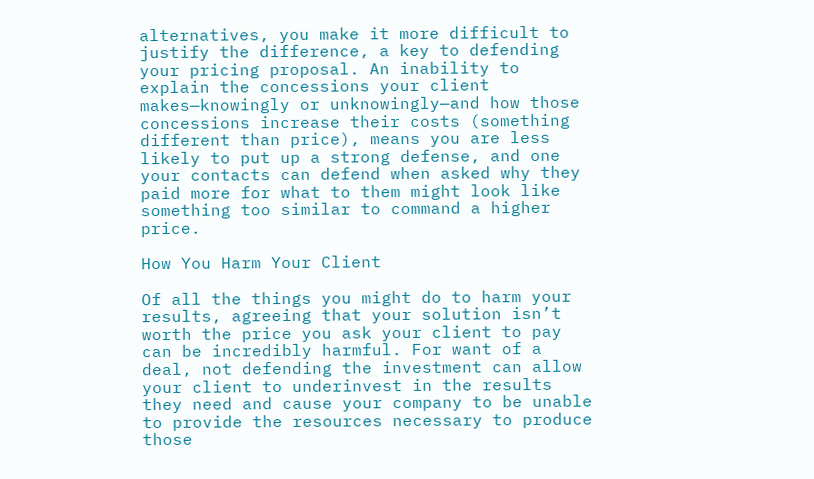alternatives, you make it more difficult to justify the difference, a key to defending your pricing proposal. An inability to explain the concessions your client makes—knowingly or unknowingly—and how those concessions increase their costs (something different than price), means you are less likely to put up a strong defense, and one your contacts can defend when asked why they paid more for what to them might look like something too similar to command a higher price.

How You Harm Your Client

Of all the things you might do to harm your results, agreeing that your solution isn’t worth the price you ask your client to pay can be incredibly harmful. For want of a deal, not defending the investment can allow your client to underinvest in the results they need and cause your company to be unable to provide the resources necessary to produce those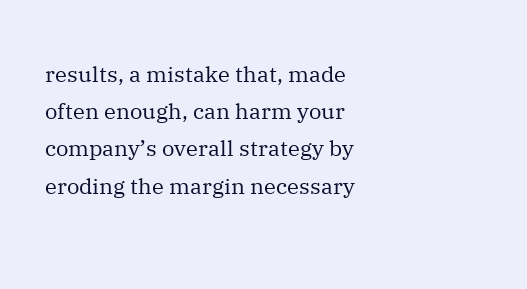results, a mistake that, made often enough, can harm your company’s overall strategy by eroding the margin necessary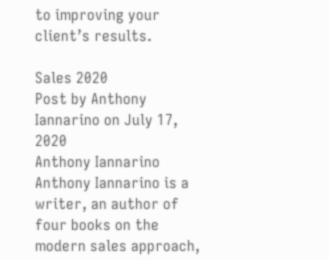to improving your client’s results.

Sales 2020
Post by Anthony Iannarino on July 17, 2020
Anthony Iannarino
Anthony Iannarino is a writer, an author of four books on the modern sales approach,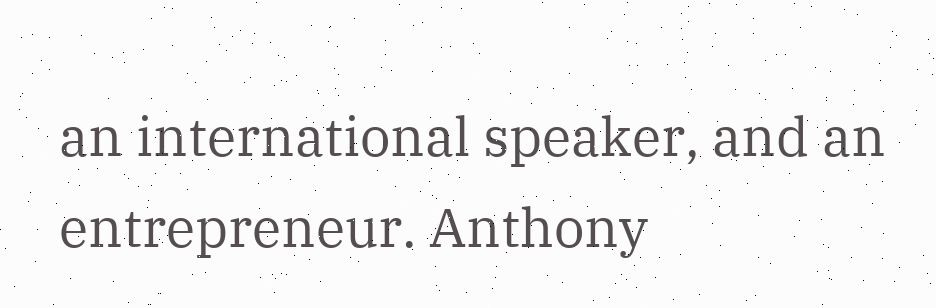an international speaker, and an entrepreneur. Anthony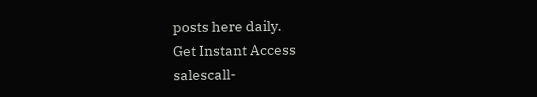posts here daily.
Get Instant Access
salescall-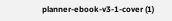planner-ebook-v3-1-cover (1)